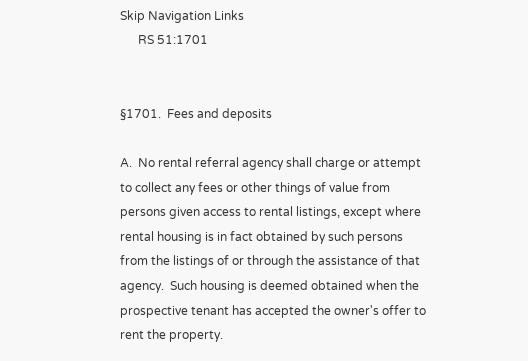Skip Navigation Links
      RS 51:1701


§1701.  Fees and deposits

A.  No rental referral agency shall charge or attempt to collect any fees or other things of value from persons given access to rental listings, except where rental housing is in fact obtained by such persons from the listings of or through the assistance of that agency.  Such housing is deemed obtained when the prospective tenant has accepted the owner's offer to rent the property.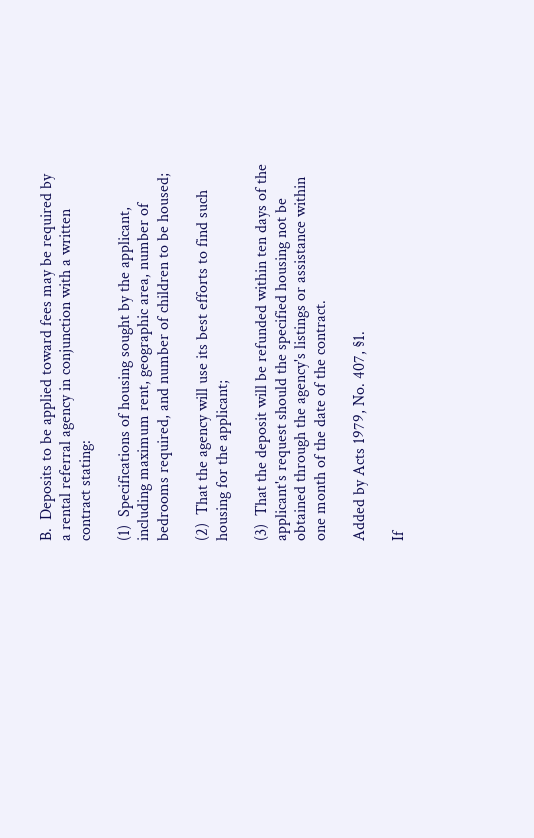B.  Deposits to be applied toward fees may be required by a rental referral agency in conjunction with a written contract stating:

(1)  Specifications of housing sought by the applicant, including maximum rent, geographic area, number of bedrooms required, and number of children to be housed;

(2)  That the agency will use its best efforts to find such housing for the applicant;

(3)  That the deposit will be refunded within ten days of the applicant's request should the specified housing not be obtained through the agency's listings or assistance within one month of the date of the contract.

Added by Acts 1979, No. 407, §1.

If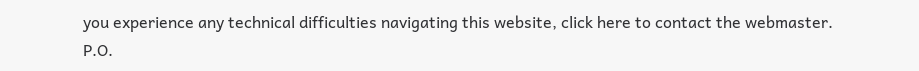you experience any technical difficulties navigating this website, click here to contact the webmaster.
P.O.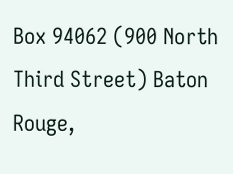Box 94062 (900 North Third Street) Baton Rouge,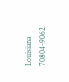Louisiana 70804-9062